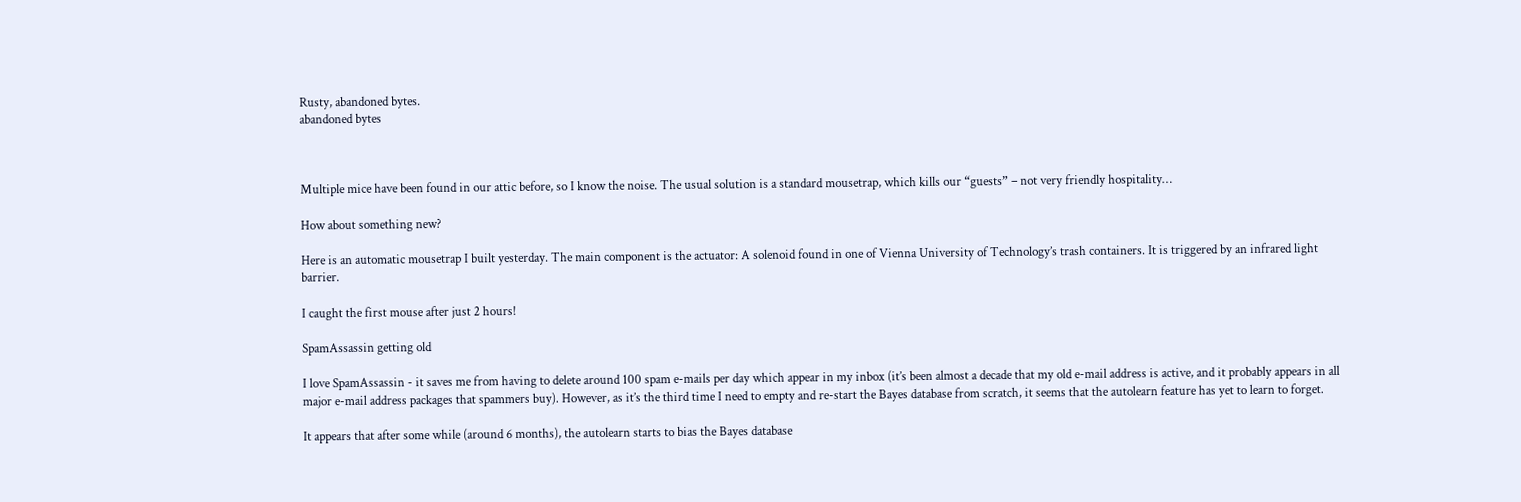Rusty, abandoned bytes.
abandoned bytes



Multiple mice have been found in our attic before, so I know the noise. The usual solution is a standard mousetrap, which kills our “guests” – not very friendly hospitality…

How about something new?

Here is an automatic mousetrap I built yesterday. The main component is the actuator: A solenoid found in one of Vienna University of Technology’s trash containers. It is triggered by an infrared light barrier.

I caught the first mouse after just 2 hours!

SpamAssassin getting old

I love SpamAssassin - it saves me from having to delete around 100 spam e-mails per day which appear in my inbox (it’s been almost a decade that my old e-mail address is active, and it probably appears in all major e-mail address packages that spammers buy). However, as it’s the third time I need to empty and re-start the Bayes database from scratch, it seems that the autolearn feature has yet to learn to forget.

It appears that after some while (around 6 months), the autolearn starts to bias the Bayes database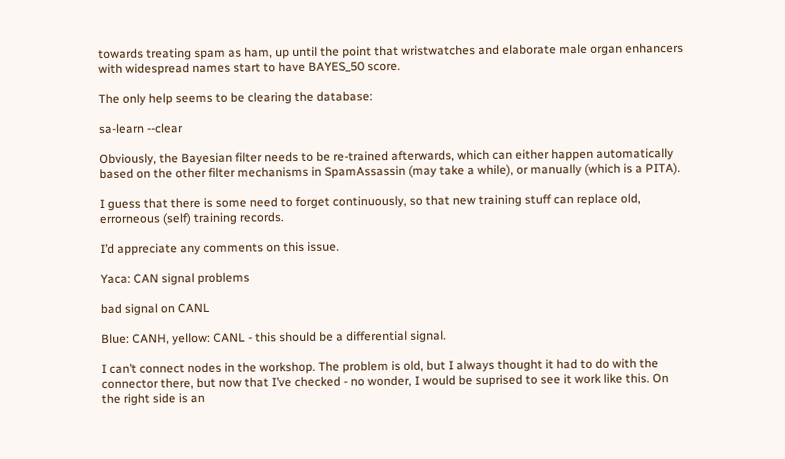towards treating spam as ham, up until the point that wristwatches and elaborate male organ enhancers with widespread names start to have BAYES_50 score.

The only help seems to be clearing the database:

sa-learn --clear

Obviously, the Bayesian filter needs to be re-trained afterwards, which can either happen automatically based on the other filter mechanisms in SpamAssassin (may take a while), or manually (which is a PITA).

I guess that there is some need to forget continuously, so that new training stuff can replace old, errorneous (self) training records.

I’d appreciate any comments on this issue.

Yaca: CAN signal problems

bad signal on CANL

Blue: CANH, yellow: CANL - this should be a differential signal.

I can’t connect nodes in the workshop. The problem is old, but I always thought it had to do with the connector there, but now that I’ve checked - no wonder, I would be suprised to see it work like this. On the right side is an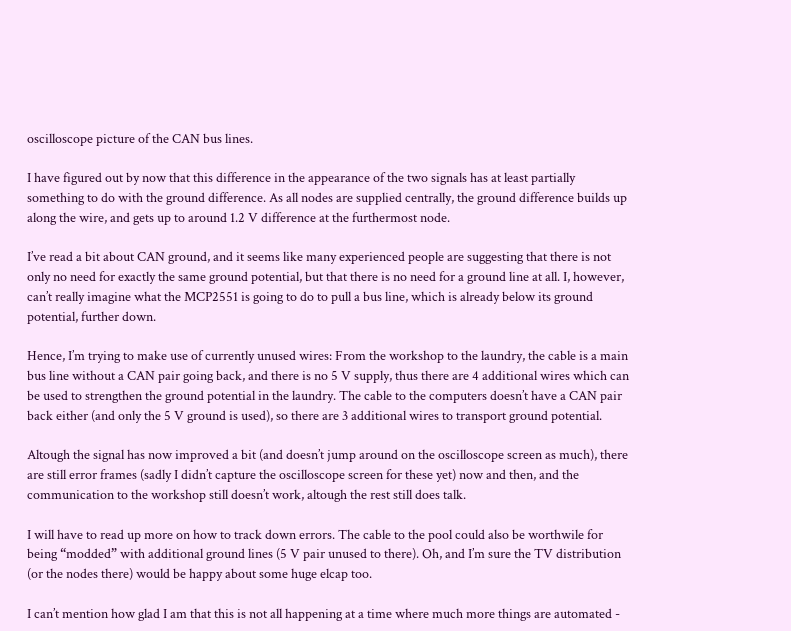oscilloscope picture of the CAN bus lines.

I have figured out by now that this difference in the appearance of the two signals has at least partially something to do with the ground difference. As all nodes are supplied centrally, the ground difference builds up along the wire, and gets up to around 1.2 V difference at the furthermost node.

I’ve read a bit about CAN ground, and it seems like many experienced people are suggesting that there is not only no need for exactly the same ground potential, but that there is no need for a ground line at all. I, however, can’t really imagine what the MCP2551 is going to do to pull a bus line, which is already below its ground potential, further down.

Hence, I’m trying to make use of currently unused wires: From the workshop to the laundry, the cable is a main bus line without a CAN pair going back, and there is no 5 V supply, thus there are 4 additional wires which can be used to strengthen the ground potential in the laundry. The cable to the computers doesn’t have a CAN pair back either (and only the 5 V ground is used), so there are 3 additional wires to transport ground potential.

Altough the signal has now improved a bit (and doesn’t jump around on the oscilloscope screen as much), there are still error frames (sadly I didn’t capture the oscilloscope screen for these yet) now and then, and the communication to the workshop still doesn’t work, altough the rest still does talk.

I will have to read up more on how to track down errors. The cable to the pool could also be worthwile for being “modded” with additional ground lines (5 V pair unused to there). Oh, and I’m sure the TV distribution (or the nodes there) would be happy about some huge elcap too.

I can’t mention how glad I am that this is not all happening at a time where much more things are automated -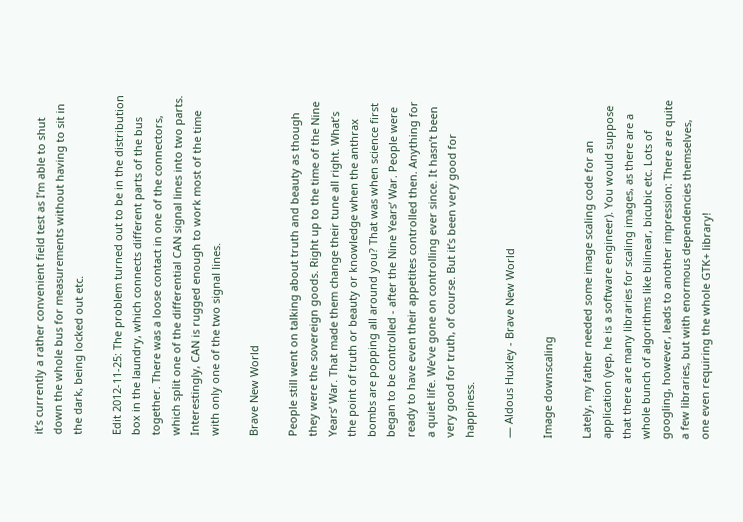it’s currently a rather convenient field test as I’m able to shut down the whole bus for measurements without having to sit in the dark, being locked out etc.

Edit 2012-11-25: The problem turned out to be in the distribution box in the laundry, which connects different parts of the bus together. There was a loose contact in one of the connectors, which split one of the differential CAN signal lines into two parts. Interestingly, CAN is rugged enough to work most of the time with only one of the two signal lines.

Brave New World

People still went on talking about truth and beauty as though they were the sovereign goods. Right up to the time of the Nine Years’ War. That made them change their tune all right. What’s the point of truth or beauty or knowledge when the anthrax bombs are popping all around you? That was when science first began to be controlled - after the Nine Years’ War. People were ready to have even their appetites controlled then. Anything for a quiet life. We’ve gone on controlling ever since. It hasn’t been very good for truth, of course. But it’s been very good for happiness.

— Aldous Huxley - Brave New World

Image downscaling

Lately, my father needed some image scaling code for an application (yep, he is a software engineer). You would suppose that there are many libraries for scaling images, as there are a whole bunch of algorithms like bilinear, bicubic etc. Lots of googling, however, leads to another impression: There are quite a few libraries, but with enormous dependencies themselves, one even requiring the whole GTK+ library!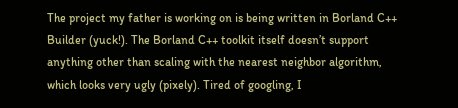The project my father is working on is being written in Borland C++ Builder (yuck!). The Borland C++ toolkit itself doesn’t support anything other than scaling with the nearest neighbor algorithm, which looks very ugly (pixely). Tired of googling, I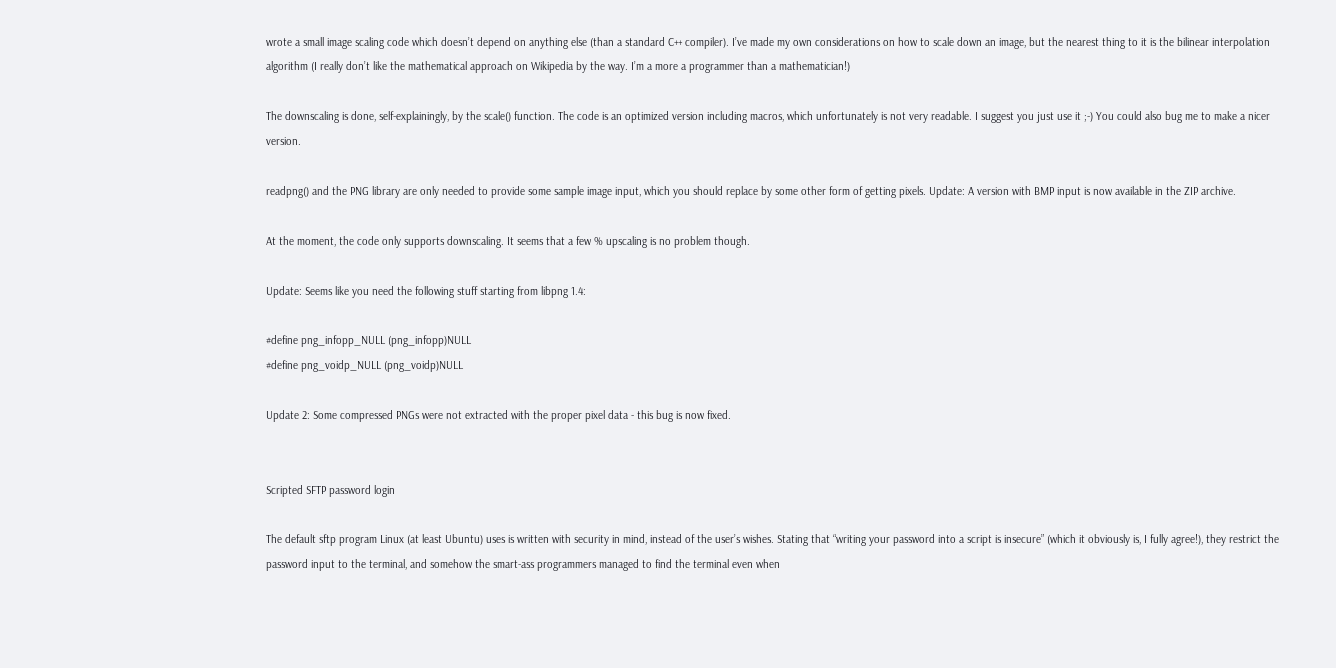wrote a small image scaling code which doesn’t depend on anything else (than a standard C++ compiler). I’ve made my own considerations on how to scale down an image, but the nearest thing to it is the bilinear interpolation algorithm (I really don’t like the mathematical approach on Wikipedia by the way. I’m a more a programmer than a mathematician!)

The downscaling is done, self-explainingly, by the scale() function. The code is an optimized version including macros, which unfortunately is not very readable. I suggest you just use it ;-) You could also bug me to make a nicer version.

readpng() and the PNG library are only needed to provide some sample image input, which you should replace by some other form of getting pixels. Update: A version with BMP input is now available in the ZIP archive.

At the moment, the code only supports downscaling. It seems that a few % upscaling is no problem though.

Update: Seems like you need the following stuff starting from libpng 1.4:

#define png_infopp_NULL (png_infopp)NULL
#define png_voidp_NULL (png_voidp)NULL

Update 2: Some compressed PNGs were not extracted with the proper pixel data - this bug is now fixed.


Scripted SFTP password login

The default sftp program Linux (at least Ubuntu) uses is written with security in mind, instead of the user’s wishes. Stating that “writing your password into a script is insecure” (which it obviously is, I fully agree!), they restrict the password input to the terminal, and somehow the smart-ass programmers managed to find the terminal even when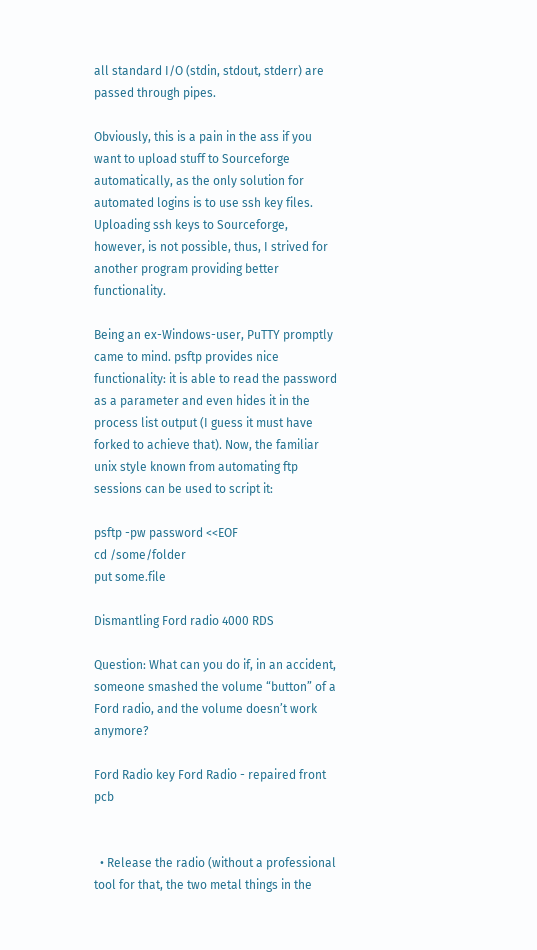all standard I/O (stdin, stdout, stderr) are passed through pipes.

Obviously, this is a pain in the ass if you want to upload stuff to Sourceforge automatically, as the only solution for automated logins is to use ssh key files. Uploading ssh keys to Sourceforge, however, is not possible, thus, I strived for another program providing better functionality.

Being an ex-Windows-user, PuTTY promptly came to mind. psftp provides nice functionality: it is able to read the password as a parameter and even hides it in the process list output (I guess it must have forked to achieve that). Now, the familiar unix style known from automating ftp sessions can be used to script it:

psftp -pw password <<EOF
cd /some/folder
put some.file

Dismantling Ford radio 4000 RDS

Question: What can you do if, in an accident, someone smashed the volume “button” of a Ford radio, and the volume doesn’t work anymore?

Ford Radio key Ford Radio - repaired front pcb


  • Release the radio (without a professional tool for that, the two metal things in the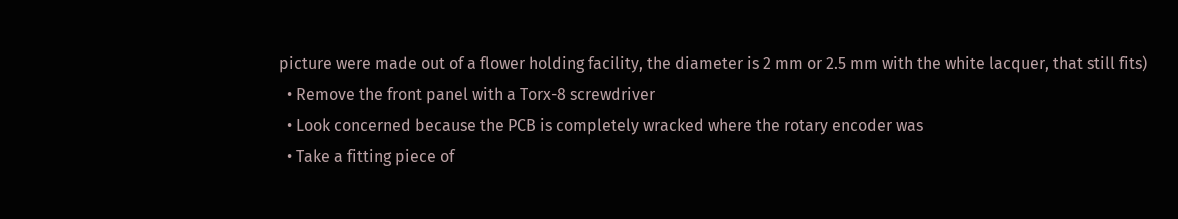picture were made out of a flower holding facility, the diameter is 2 mm or 2.5 mm with the white lacquer, that still fits)
  • Remove the front panel with a Torx-8 screwdriver
  • Look concerned because the PCB is completely wracked where the rotary encoder was
  • Take a fitting piece of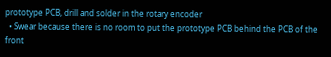prototype PCB, drill and solder in the rotary encoder
  • Swear because there is no room to put the prototype PCB behind the PCB of the front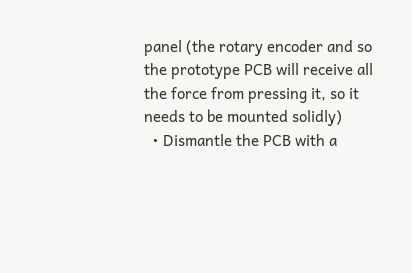panel (the rotary encoder and so the prototype PCB will receive all the force from pressing it, so it needs to be mounted solidly)
  • Dismantle the PCB with a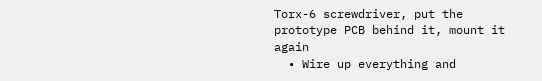Torx-6 screwdriver, put the prototype PCB behind it, mount it again
  • Wire up everything and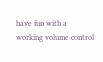have fun with a working volume control